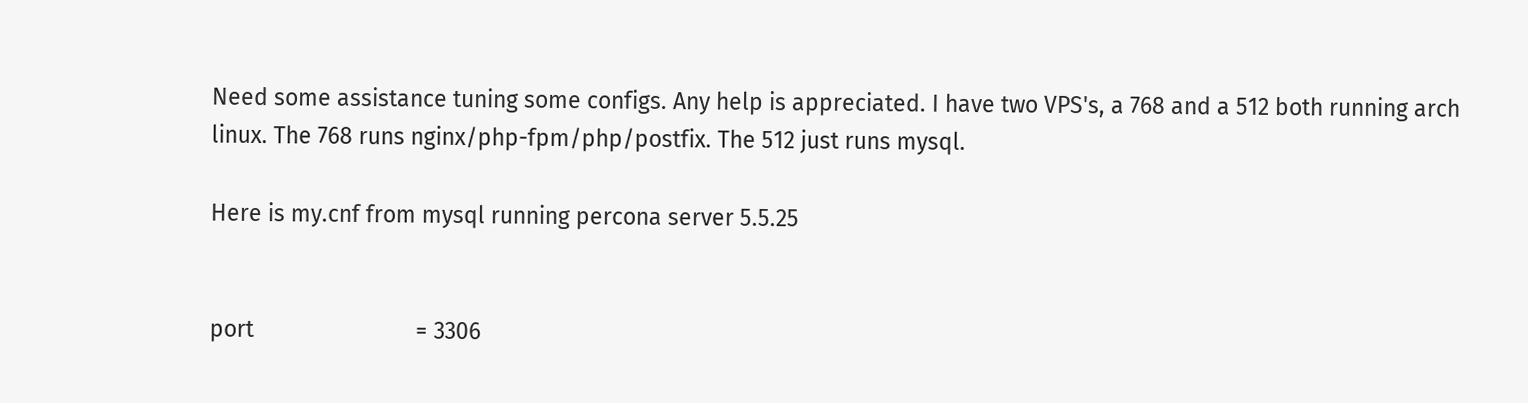Need some assistance tuning some configs. Any help is appreciated. I have two VPS's, a 768 and a 512 both running arch linux. The 768 runs nginx/php-fpm/php/postfix. The 512 just runs mysql.

Here is my.cnf from mysql running percona server 5.5.25


port                           = 3306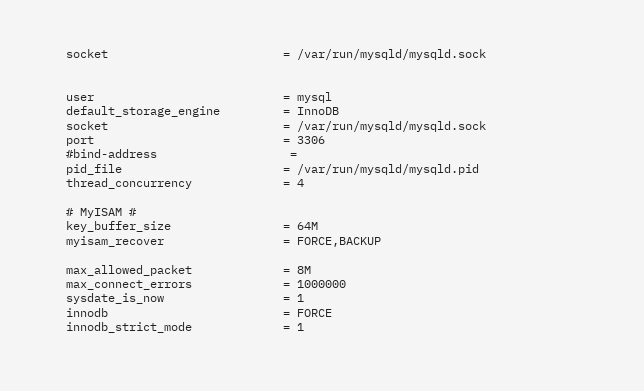socket                         = /var/run/mysqld/mysqld.sock


user                           = mysql
default_storage_engine         = InnoDB
socket                         = /var/run/mysqld/mysqld.sock
port                           = 3306
#bind-address                   =
pid_file                       = /var/run/mysqld/mysqld.pid
thread_concurrency             = 4

# MyISAM #
key_buffer_size                = 64M
myisam_recover                 = FORCE,BACKUP

max_allowed_packet             = 8M
max_connect_errors             = 1000000
sysdate_is_now                 = 1
innodb                         = FORCE
innodb_strict_mode             = 1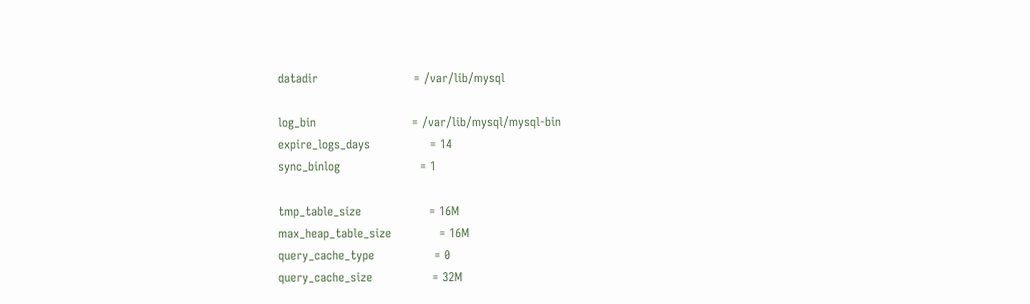datadir                        = /var/lib/mysql

log_bin                        = /var/lib/mysql/mysql-bin
expire_logs_days               = 14
sync_binlog                    = 1

tmp_table_size                 = 16M
max_heap_table_size            = 16M
query_cache_type               = 0
query_cache_size               = 32M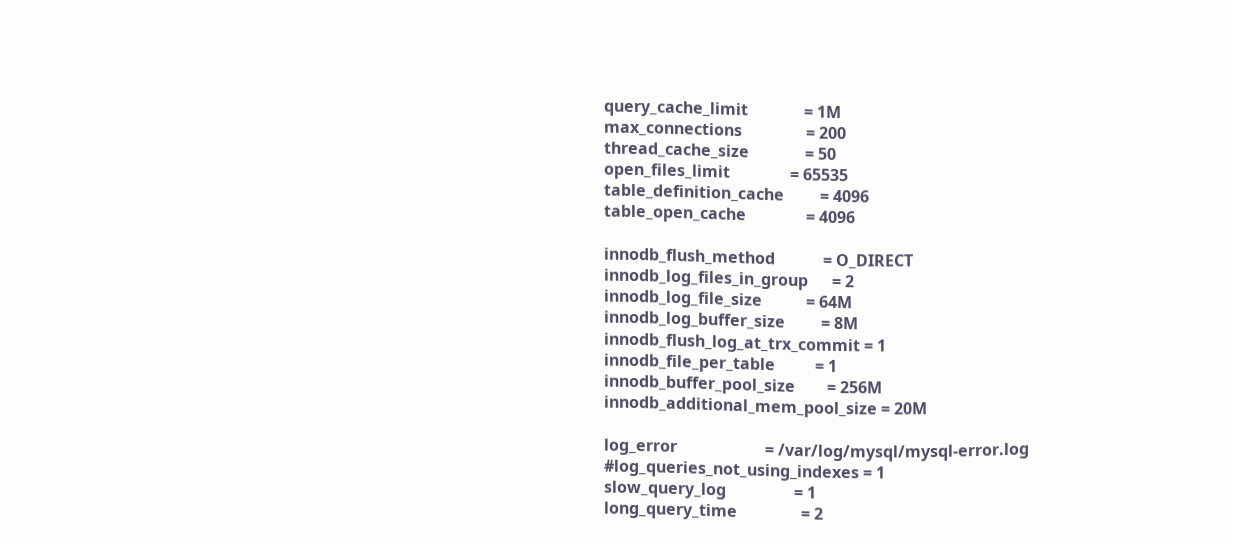query_cache_limit              = 1M
max_connections                = 200
thread_cache_size              = 50
open_files_limit               = 65535
table_definition_cache         = 4096
table_open_cache               = 4096

innodb_flush_method            = O_DIRECT
innodb_log_files_in_group      = 2
innodb_log_file_size           = 64M
innodb_log_buffer_size         = 8M
innodb_flush_log_at_trx_commit = 1
innodb_file_per_table          = 1
innodb_buffer_pool_size        = 256M
innodb_additional_mem_pool_size = 20M

log_error                      = /var/log/mysql/mysql-error.log
#log_queries_not_using_indexes = 1
slow_query_log                 = 1
long_query_time                = 2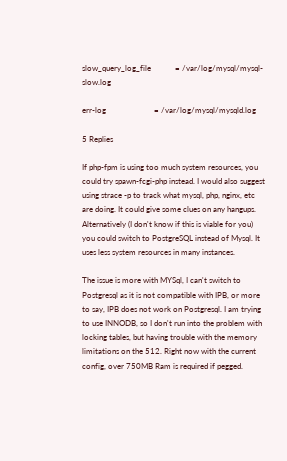slow_query_log_file            = /var/log/mysql/mysql-slow.log

err-log                        = /var/log/mysql/mysqld.log

5 Replies

If php-fpm is using too much system resources, you could try spawn-fcgi-php instead. I would also suggest using strace -p to track what mysql, php, nginx, etc are doing. It could give some clues on any hangups. Alternatively (I don't know if this is viable for you) you could switch to PostgreSQL instead of Mysql. It uses less system resources in many instances.

The issue is more with MYSql, I can't switch to Postgresql as it is not compatible with IPB, or more to say, IPB does not work on Postgresql. I am trying to use INNODB, so I don't run into the problem with locking tables, but having trouble with the memory limitations on the 512. Right now with the current config, over 750MB Ram is required if pegged.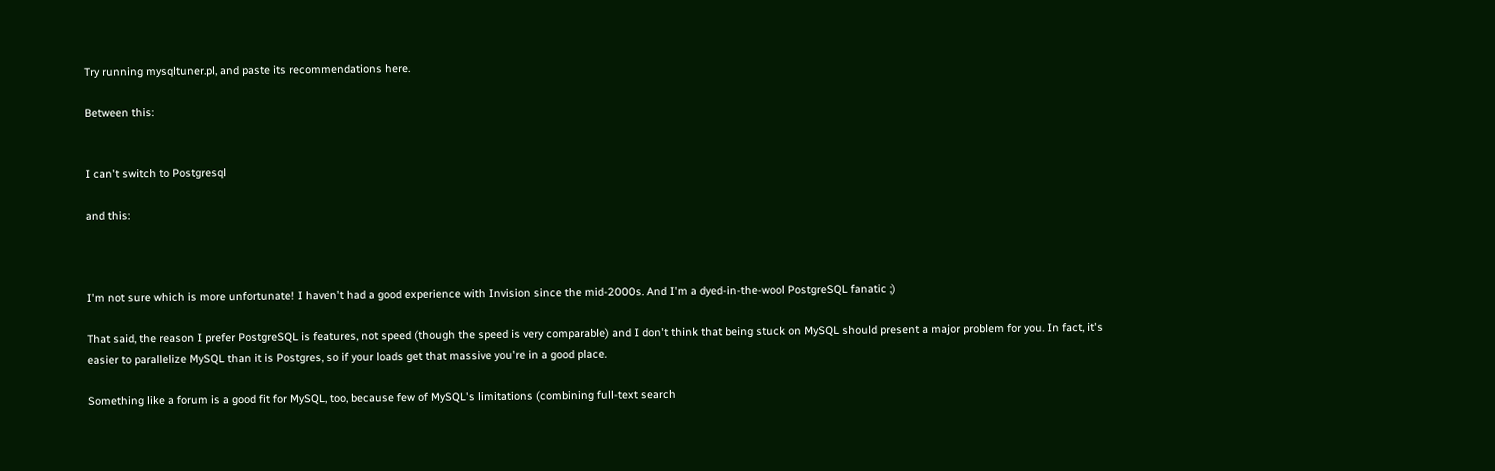Try running mysqltuner.pl, and paste its recommendations here.

Between this:


I can't switch to Postgresql

and this:



I'm not sure which is more unfortunate! I haven't had a good experience with Invision since the mid-2000s. And I'm a dyed-in-the-wool PostgreSQL fanatic ;)

That said, the reason I prefer PostgreSQL is features, not speed (though the speed is very comparable) and I don't think that being stuck on MySQL should present a major problem for you. In fact, it's easier to parallelize MySQL than it is Postgres, so if your loads get that massive you're in a good place.

Something like a forum is a good fit for MySQL, too, because few of MySQL's limitations (combining full-text search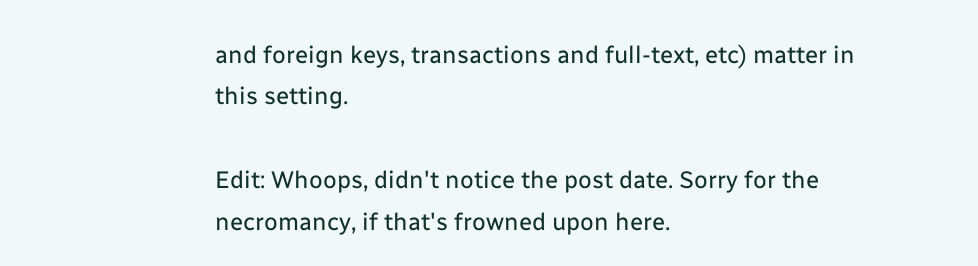and foreign keys, transactions and full-text, etc) matter in this setting.

Edit: Whoops, didn't notice the post date. Sorry for the necromancy, if that's frowned upon here.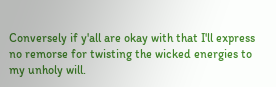Conversely if y'all are okay with that I'll express no remorse for twisting the wicked energies to my unholy will.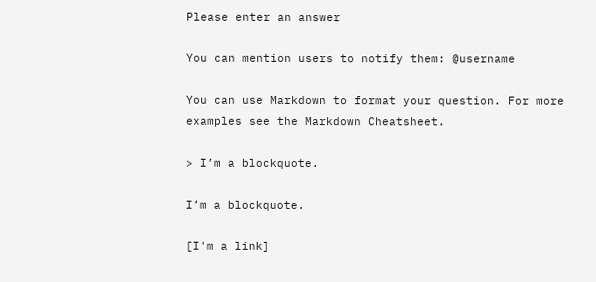Please enter an answer

You can mention users to notify them: @username

You can use Markdown to format your question. For more examples see the Markdown Cheatsheet.

> I’m a blockquote.

I’m a blockquote.

[I'm a link]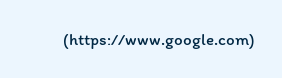(https://www.google.com)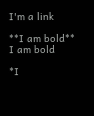I'm a link

**I am bold** I am bold

*I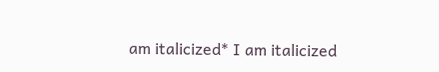am italicized* I am italicized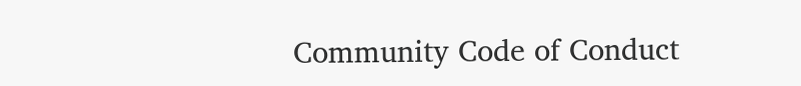Community Code of Conduct